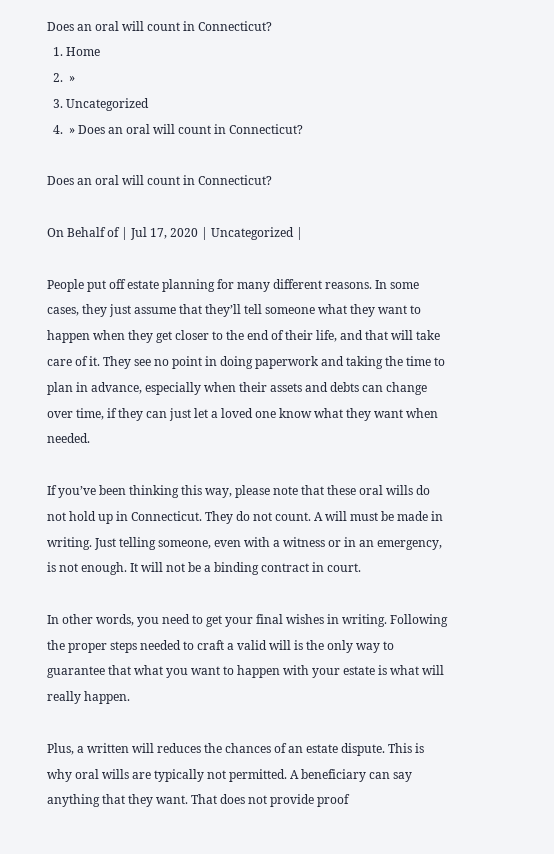Does an oral will count in Connecticut?
  1. Home
  2.  »
  3. Uncategorized
  4.  » Does an oral will count in Connecticut?

Does an oral will count in Connecticut?

On Behalf of | Jul 17, 2020 | Uncategorized |

People put off estate planning for many different reasons. In some cases, they just assume that they’ll tell someone what they want to happen when they get closer to the end of their life, and that will take care of it. They see no point in doing paperwork and taking the time to plan in advance, especially when their assets and debts can change over time, if they can just let a loved one know what they want when needed.

If you’ve been thinking this way, please note that these oral wills do not hold up in Connecticut. They do not count. A will must be made in writing. Just telling someone, even with a witness or in an emergency, is not enough. It will not be a binding contract in court.

In other words, you need to get your final wishes in writing. Following the proper steps needed to craft a valid will is the only way to guarantee that what you want to happen with your estate is what will really happen.

Plus, a written will reduces the chances of an estate dispute. This is why oral wills are typically not permitted. A beneficiary can say anything that they want. That does not provide proof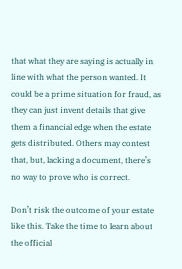that what they are saying is actually in line with what the person wanted. It could be a prime situation for fraud, as they can just invent details that give them a financial edge when the estate gets distributed. Others may contest that, but, lacking a document, there’s no way to prove who is correct.

Don’t risk the outcome of your estate like this. Take the time to learn about the official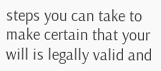steps you can take to make certain that your will is legally valid and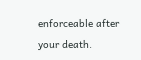enforceable after your death.